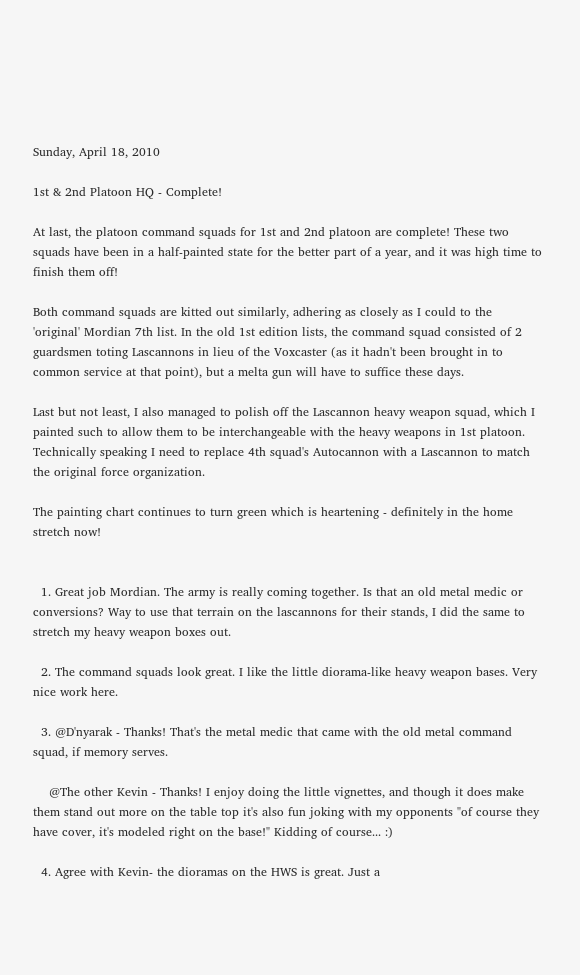Sunday, April 18, 2010

1st & 2nd Platoon HQ - Complete!

At last, the platoon command squads for 1st and 2nd platoon are complete! These two squads have been in a half-painted state for the better part of a year, and it was high time to finish them off!

Both command squads are kitted out similarly, adhering as closely as I could to the 'original' Mordian 7th list. In the old 1st edition lists, the command squad consisted of 2 guardsmen toting Lascannons in lieu of the Voxcaster (as it hadn't been brought in to common service at that point), but a melta gun will have to suffice these days.

Last but not least, I also managed to polish off the Lascannon heavy weapon squad, which I painted such to allow them to be interchangeable with the heavy weapons in 1st platoon. Technically speaking I need to replace 4th squad's Autocannon with a Lascannon to match the original force organization.

The painting chart continues to turn green which is heartening - definitely in the home stretch now!


  1. Great job Mordian. The army is really coming together. Is that an old metal medic or conversions? Way to use that terrain on the lascannons for their stands, I did the same to stretch my heavy weapon boxes out.

  2. The command squads look great. I like the little diorama-like heavy weapon bases. Very nice work here.

  3. @D'nyarak - Thanks! That's the metal medic that came with the old metal command squad, if memory serves.

    @The other Kevin - Thanks! I enjoy doing the little vignettes, and though it does make them stand out more on the table top it's also fun joking with my opponents "of course they have cover, it's modeled right on the base!" Kidding of course... :)

  4. Agree with Kevin- the dioramas on the HWS is great. Just a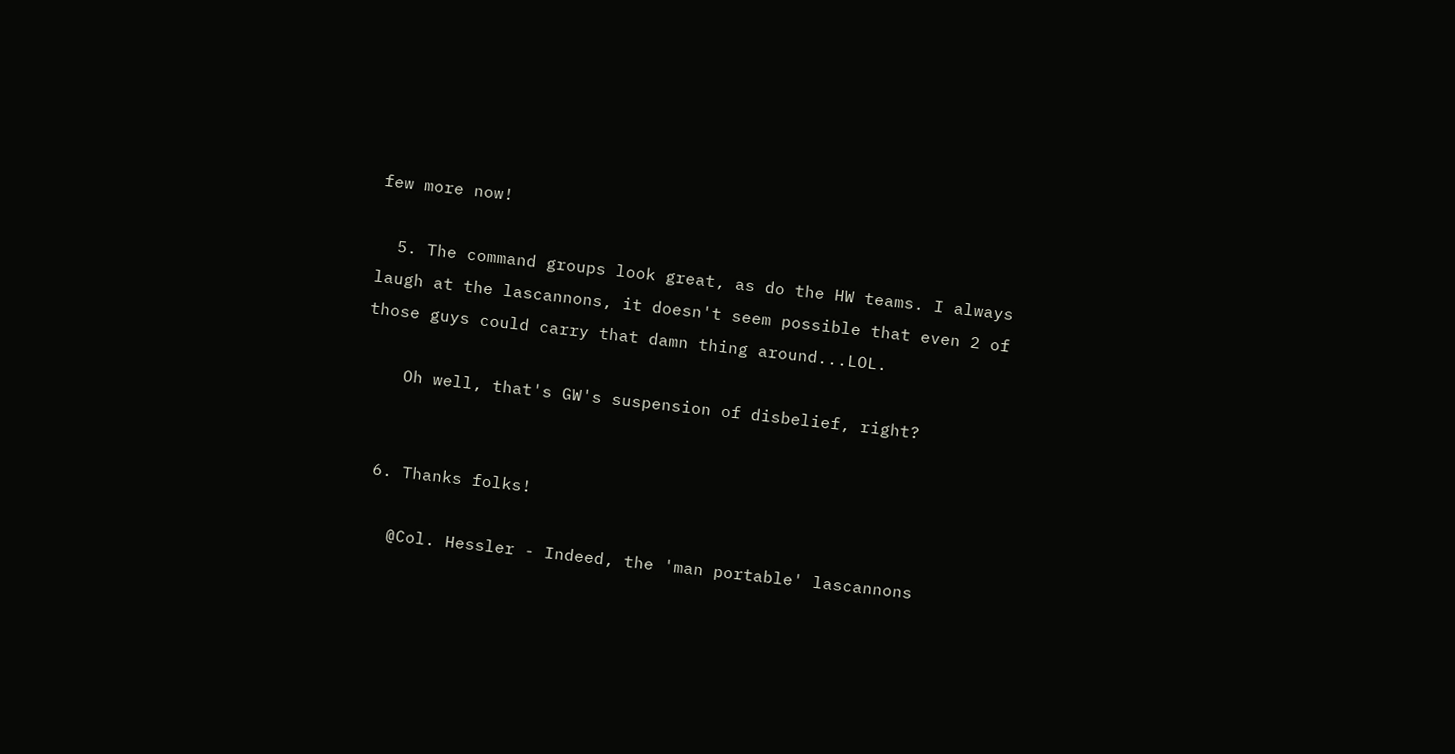few more now!

  5. The command groups look great, as do the HW teams. I always laugh at the lascannons, it doesn't seem possible that even 2 of those guys could carry that damn thing around...LOL.

    Oh well, that's GW's suspension of disbelief, right?


  6. Thanks folks!

    @Col. Hessler - Indeed, the 'man portable' lascannons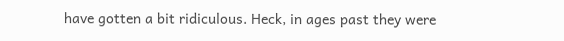have gotten a bit ridiculous. Heck, in ages past they were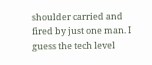shoulder carried and fired by just one man. I guess the tech level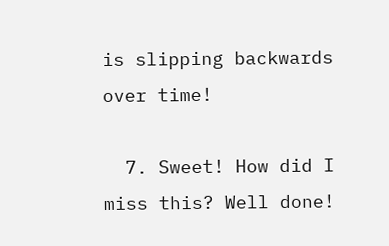is slipping backwards over time!

  7. Sweet! How did I miss this? Well done!